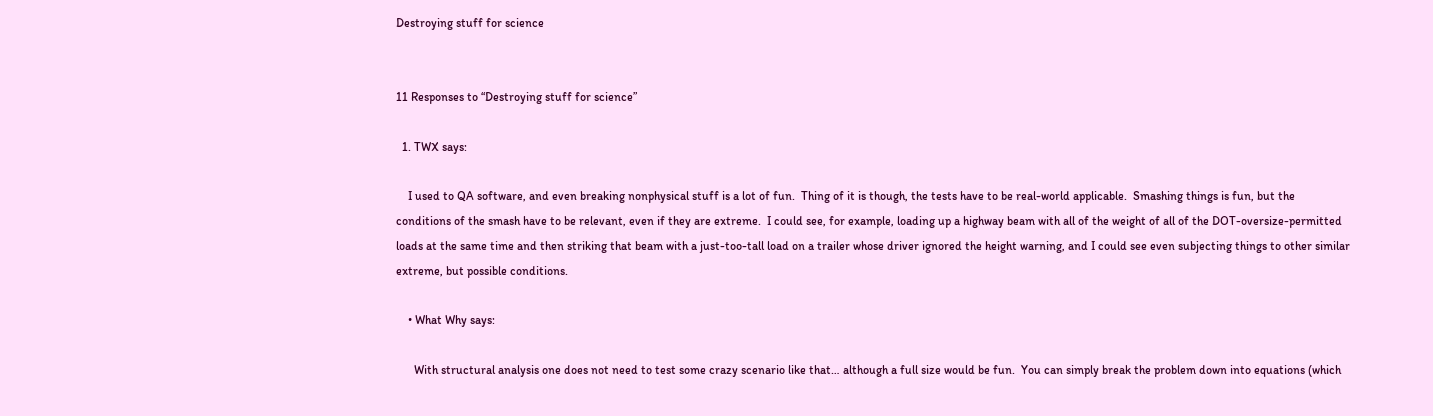Destroying stuff for science


11 Responses to “Destroying stuff for science”

  1. TWX says:

    I used to QA software, and even breaking nonphysical stuff is a lot of fun.  Thing of it is though, the tests have to be real-world applicable.  Smashing things is fun, but the conditions of the smash have to be relevant, even if they are extreme.  I could see, for example, loading up a highway beam with all of the weight of all of the DOT-oversize-permitted loads at the same time and then striking that beam with a just-too-tall load on a trailer whose driver ignored the height warning, and I could see even subjecting things to other similar extreme, but possible conditions.

    • What Why says:

      With structural analysis one does not need to test some crazy scenario like that… although a full size would be fun.  You can simply break the problem down into equations (which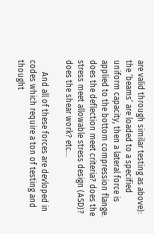are valid through similar testing as above): the ‘beams’ are loaded to a specified uniform capacity, then a lateral force is applied to the bottom compression flange. does the deflection meet criteria? does the stress meet allowable stress design (ASD)? does the shear work? etc…

      And all of these forces are devloped in codes which require a ton of testing and thought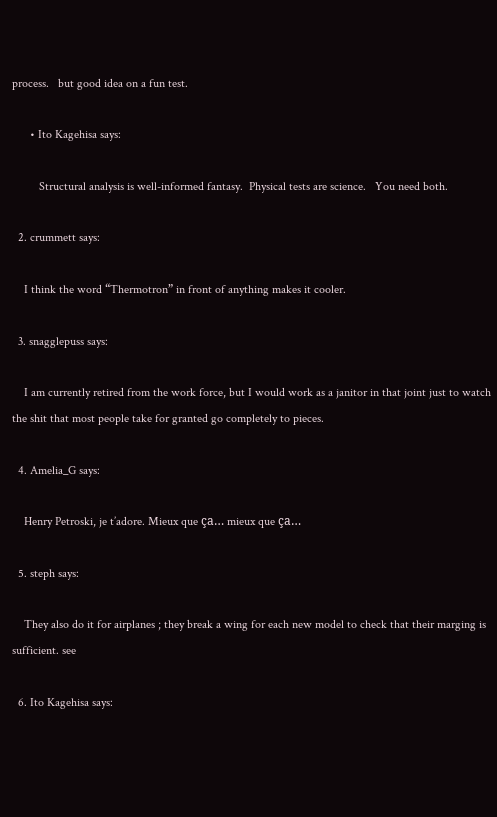process.   but good idea on a fun test.

      • Ito Kagehisa says:

         Structural analysis is well-informed fantasy.  Physical tests are science.   You need both.

  2. crummett says:

    I think the word “Thermotron” in front of anything makes it cooler.

  3. snagglepuss says:

    I am currently retired from the work force, but I would work as a janitor in that joint just to watch the shit that most people take for granted go completely to pieces.

  4. Amelia_G says:

    Henry Petroski, je t’adore. Mieux que ça… mieux que ça…

  5. steph says:

    They also do it for airplanes ; they break a wing for each new model to check that their marging is sufficient. see

  6. Ito Kagehisa says: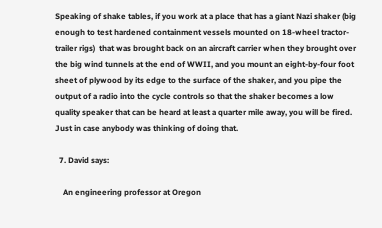Speaking of shake tables, if you work at a place that has a giant Nazi shaker (big enough to test hardened containment vessels mounted on 18-wheel tractor-trailer rigs)  that was brought back on an aircraft carrier when they brought over the big wind tunnels at the end of WWII, and you mount an eight-by-four foot sheet of plywood by its edge to the surface of the shaker, and you pipe the output of a radio into the cycle controls so that the shaker becomes a low quality speaker that can be heard at least a quarter mile away, you will be fired.  Just in case anybody was thinking of doing that.

  7. David says:

    An engineering professor at Oregon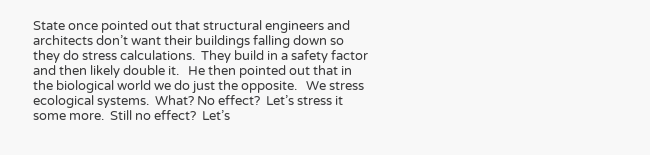State once pointed out that structural engineers and architects don’t want their buildings falling down so they do stress calculations.  They build in a safety factor and then likely double it.   He then pointed out that in the biological world we do just the opposite.   We stress ecological systems.  What? No effect?  Let’s stress it some more.  Still no effect?  Let’s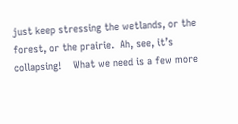just keep stressing the wetlands, or the forest, or the prairie.  Ah, see, it’s collapsing!    What we need is a few more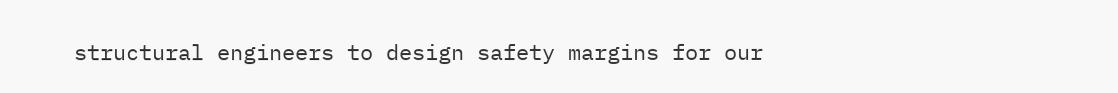structural engineers to design safety margins for our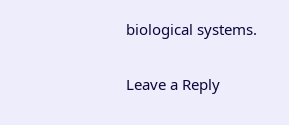biological systems.

Leave a Reply